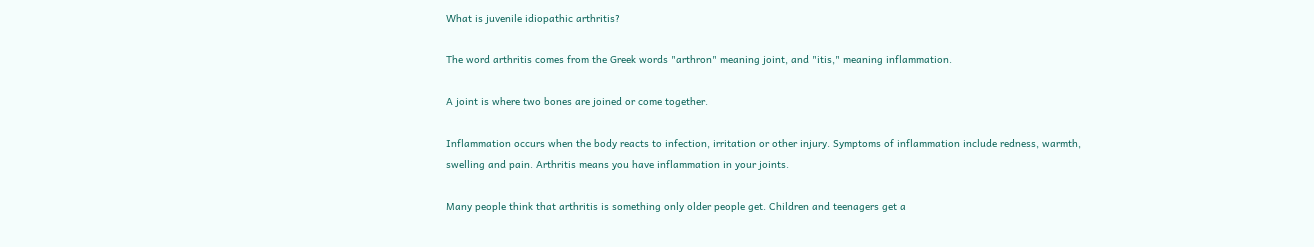What is juvenile idiopathic arthritis?

The word arthritis comes from the Greek words "arthron" meaning joint, and "itis," meaning inflammation.

A joint is where two bones are joined or come together.

Inflammation occurs when the body reacts to infection, irritation or other injury. Symptoms of inflammation include redness, warmth, swelling and pain. Arthritis means you have inflammation in your joints.

Many people think that arthritis is something only older people get. Children and teenagers get a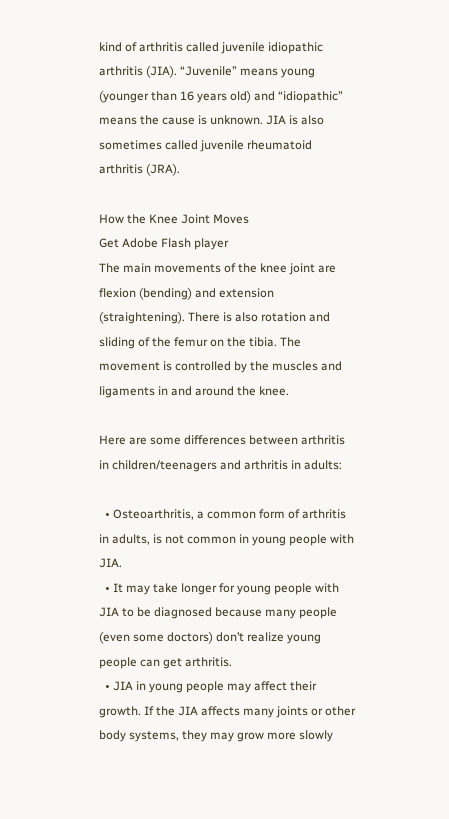kind of arthritis called juvenile idiopathic arthritis (JIA). “Juvenile” means young (younger than 16 years old) and “idiopathic” means the cause is unknown. JIA is also sometimes called juvenile rheumatoid arthritis (JRA).

How the Knee Joint Moves
Get Adobe Flash player
The main movements of the knee joint are flexion (bending) and extension (straightening). There is also rotation and sliding of the femur on the tibia. The movement is controlled by the muscles and ligaments in and around the knee.

Here are some differences between arthritis in children/teenagers and arthritis in adults:

  • Osteoarthritis, a common form of arthritis in adults, is not common in young people with JIA.
  • It may take longer for young people with JIA to be diagnosed because many people (even some doctors) don’t realize young people can get arthritis.
  • JIA in young people may affect their growth. If the JIA affects many joints or other body systems, they may grow more slowly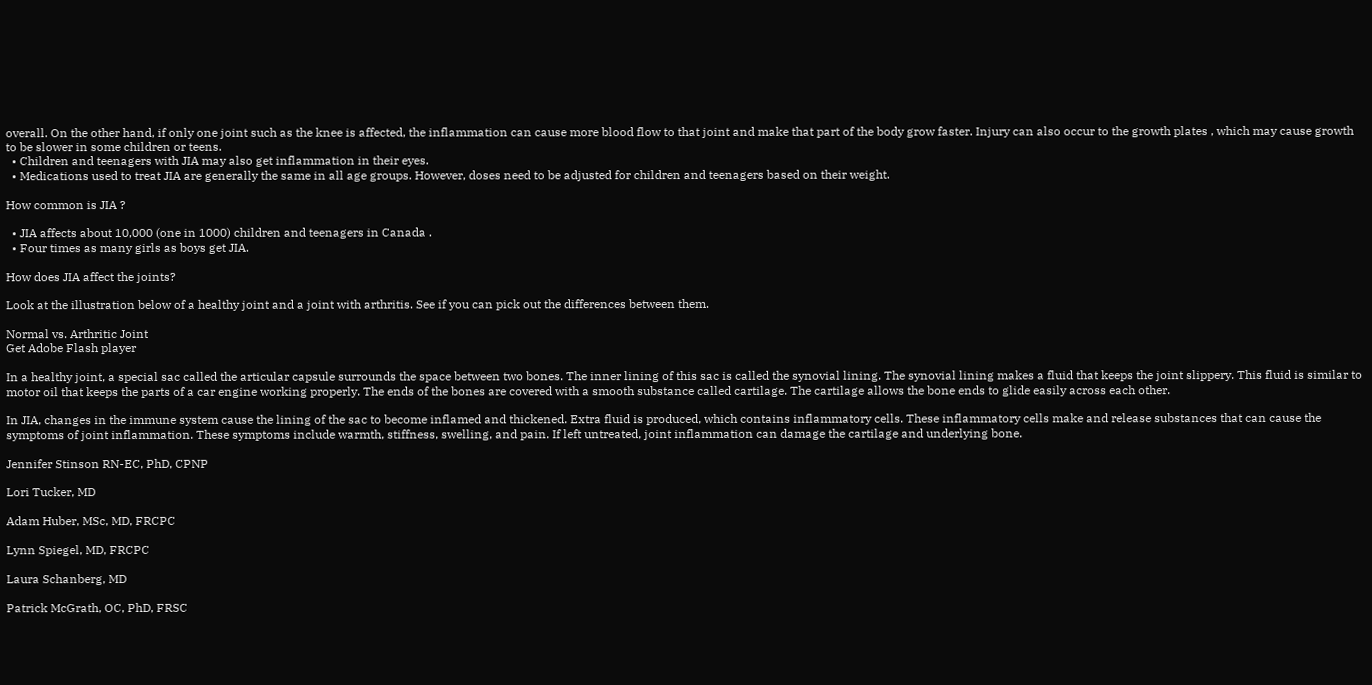overall. On the other hand, if only one joint such as the knee is affected, the inflammation can cause more blood flow to that joint and make that part of the body grow faster. Injury can also occur to the growth plates , which may cause growth to be slower in some children or teens.
  • Children and teenagers with JIA may also get inflammation in their eyes.
  • Medications used to treat JIA are generally the same in all age groups. However, doses need to be adjusted for children and teenagers based on their weight.

How common is JIA ?

  • JIA affects about 10,000 (one in 1000) children and teenagers in Canada .
  • Four times as many girls as boys get JIA.

How does JIA affect the joints?

Look at the illustration below of a healthy joint and a joint with arthritis. See if you can pick out the differences between them.

Normal vs. Arthritic Joint
Get Adobe Flash player

In a healthy joint, a special sac called the articular capsule surrounds the space between two bones. The inner lining of this sac is called the synovial lining. The synovial lining makes a fluid that keeps the joint slippery. This fluid is similar to motor oil that keeps the parts of a car engine working properly. The ends of the bones are covered with a smooth substance called cartilage. The cartilage allows the bone ends to glide easily across each other.

In JIA, changes in the immune system cause the lining of the sac to become inflamed and thickened. Extra fluid is produced, which contains inflammatory cells. These inflammatory cells make and release substances that can cause the symptoms of joint inflammation. These symptoms include warmth, stiffness, swelling, and pain. If left untreated, joint inflammation can damage the cartilage and underlying bone.

Jennifer Stinson RN-EC, PhD, CPNP

Lori Tucker, MD

Adam Huber, MSc, MD, FRCPC

Lynn Spiegel, MD, FRCPC

Laura Schanberg, MD

Patrick McGrath, OC, PhD, FRSC